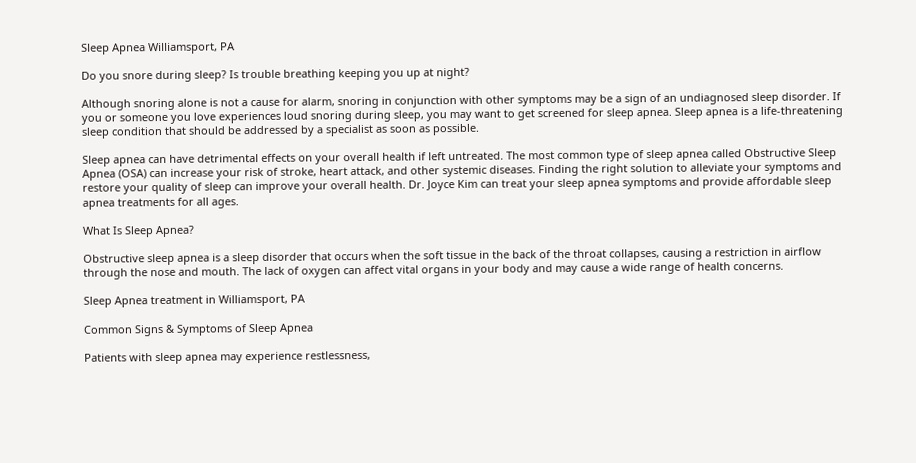Sleep Apnea Williamsport, PA

Do you snore during sleep? Is trouble breathing keeping you up at night?

Although snoring alone is not a cause for alarm, snoring in conjunction with other symptoms may be a sign of an undiagnosed sleep disorder. If you or someone you love experiences loud snoring during sleep, you may want to get screened for sleep apnea. Sleep apnea is a life-threatening sleep condition that should be addressed by a specialist as soon as possible.

Sleep apnea can have detrimental effects on your overall health if left untreated. The most common type of sleep apnea called Obstructive Sleep Apnea (OSA) can increase your risk of stroke, heart attack, and other systemic diseases. Finding the right solution to alleviate your symptoms and restore your quality of sleep can improve your overall health. Dr. Joyce Kim can treat your sleep apnea symptoms and provide affordable sleep apnea treatments for all ages.

What Is Sleep Apnea?

Obstructive sleep apnea is a sleep disorder that occurs when the soft tissue in the back of the throat collapses, causing a restriction in airflow through the nose and mouth. The lack of oxygen can affect vital organs in your body and may cause a wide range of health concerns.

Sleep Apnea treatment in Williamsport, PA

Common Signs & Symptoms of Sleep Apnea

Patients with sleep apnea may experience restlessness,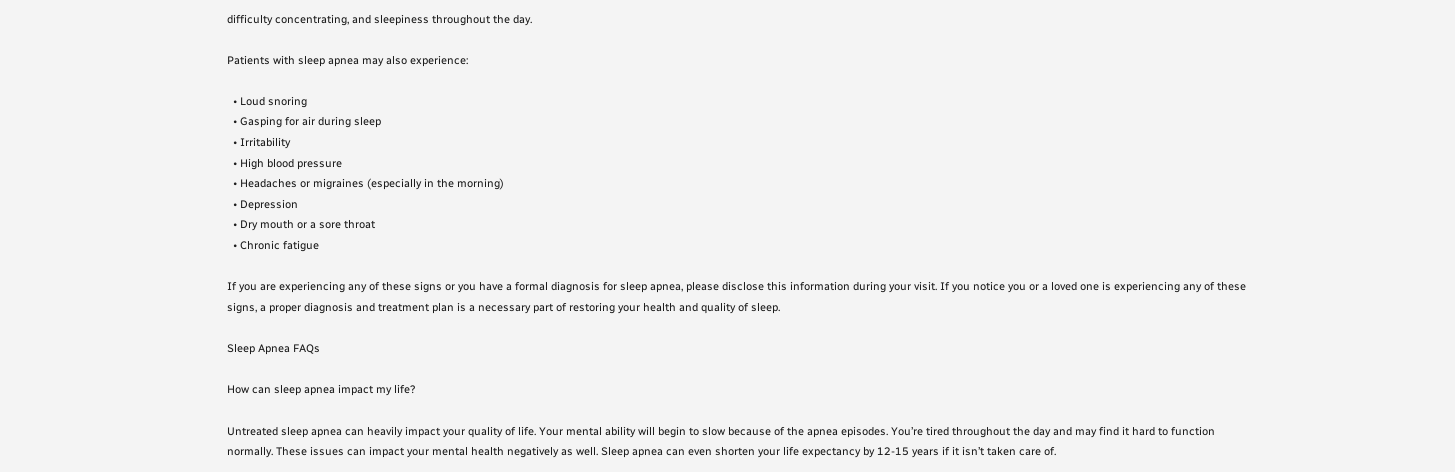difficulty concentrating, and sleepiness throughout the day.

Patients with sleep apnea may also experience:

  • Loud snoring
  • Gasping for air during sleep
  • Irritability
  • High blood pressure
  • Headaches or migraines (especially in the morning)
  • Depression
  • Dry mouth or a sore throat
  • Chronic fatigue

If you are experiencing any of these signs or you have a formal diagnosis for sleep apnea, please disclose this information during your visit. If you notice you or a loved one is experiencing any of these signs, a proper diagnosis and treatment plan is a necessary part of restoring your health and quality of sleep.

Sleep Apnea FAQs

How can sleep apnea impact my life?

Untreated sleep apnea can heavily impact your quality of life. Your mental ability will begin to slow because of the apnea episodes. You’re tired throughout the day and may find it hard to function normally. These issues can impact your mental health negatively as well. Sleep apnea can even shorten your life expectancy by 12-15 years if it isn’t taken care of.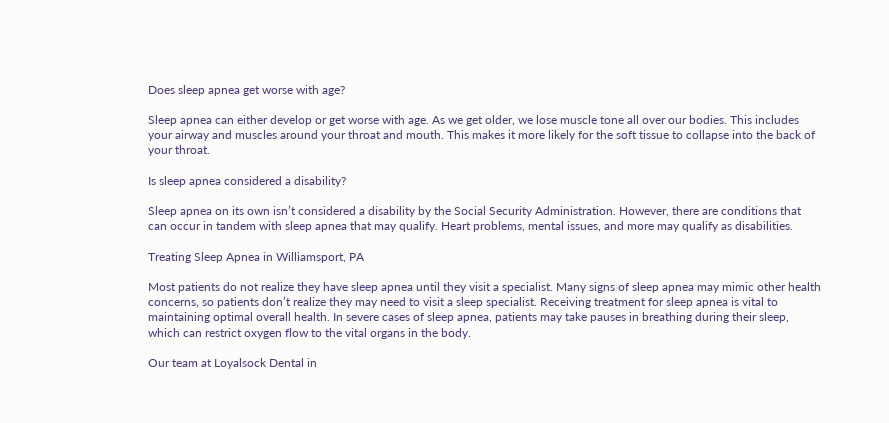Does sleep apnea get worse with age?

Sleep apnea can either develop or get worse with age. As we get older, we lose muscle tone all over our bodies. This includes your airway and muscles around your throat and mouth. This makes it more likely for the soft tissue to collapse into the back of your throat.

Is sleep apnea considered a disability?

Sleep apnea on its own isn’t considered a disability by the Social Security Administration. However, there are conditions that can occur in tandem with sleep apnea that may qualify. Heart problems, mental issues, and more may qualify as disabilities.

Treating Sleep Apnea in Williamsport, PA

Most patients do not realize they have sleep apnea until they visit a specialist. Many signs of sleep apnea may mimic other health concerns, so patients don’t realize they may need to visit a sleep specialist. Receiving treatment for sleep apnea is vital to maintaining optimal overall health. In severe cases of sleep apnea, patients may take pauses in breathing during their sleep, which can restrict oxygen flow to the vital organs in the body.

Our team at Loyalsock Dental in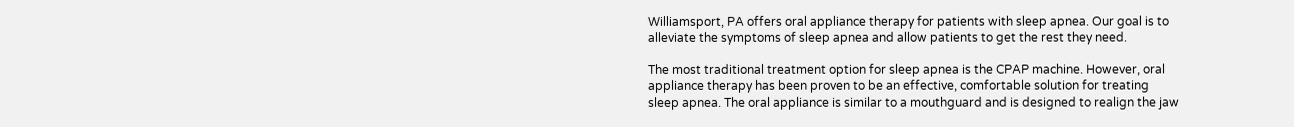Williamsport, PA offers oral appliance therapy for patients with sleep apnea. Our goal is to alleviate the symptoms of sleep apnea and allow patients to get the rest they need.

The most traditional treatment option for sleep apnea is the CPAP machine. However, oral appliance therapy has been proven to be an effective, comfortable solution for treating sleep apnea. The oral appliance is similar to a mouthguard and is designed to realign the jaw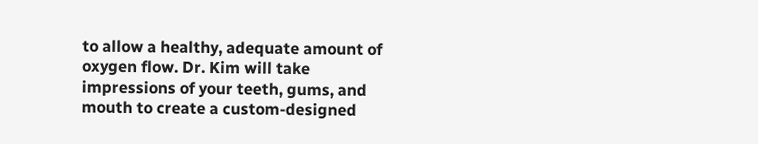to allow a healthy, adequate amount of oxygen flow. Dr. Kim will take impressions of your teeth, gums, and mouth to create a custom-designed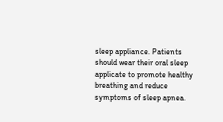sleep appliance. Patients should wear their oral sleep applicate to promote healthy breathing and reduce symptoms of sleep apnea.